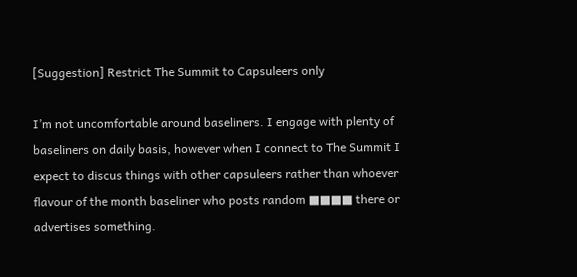[Suggestion] Restrict The Summit to Capsuleers only

I’m not uncomfortable around baseliners. I engage with plenty of baseliners on daily basis, however when I connect to The Summit I expect to discus things with other capsuleers rather than whoever flavour of the month baseliner who posts random ■■■■ there or advertises something.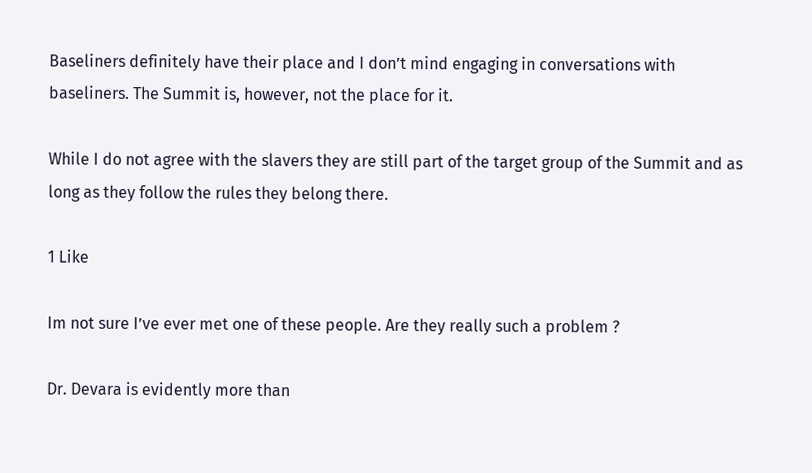Baseliners definitely have their place and I don’t mind engaging in conversations with baseliners. The Summit is, however, not the place for it.

While I do not agree with the slavers they are still part of the target group of the Summit and as long as they follow the rules they belong there.

1 Like

Im not sure I’ve ever met one of these people. Are they really such a problem ?

Dr. Devara is evidently more than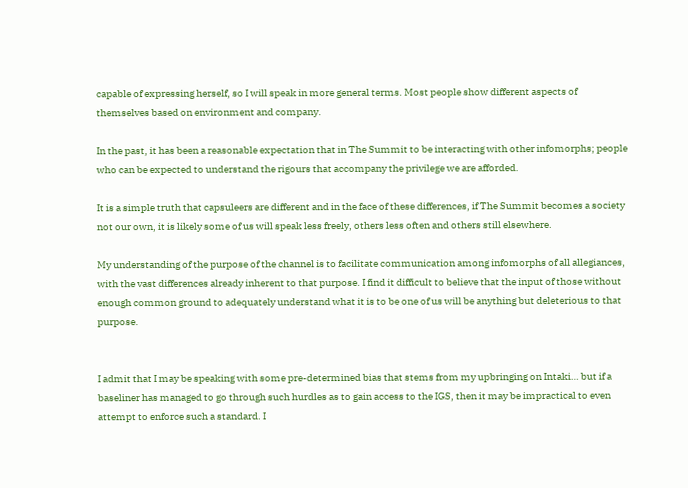capable of expressing herself, so I will speak in more general terms. Most people show different aspects of themselves based on environment and company.

In the past, it has been a reasonable expectation that in The Summit to be interacting with other infomorphs; people who can be expected to understand the rigours that accompany the privilege we are afforded.

It is a simple truth that capsuleers are different and in the face of these differences, if The Summit becomes a society not our own, it is likely some of us will speak less freely, others less often and others still elsewhere.

My understanding of the purpose of the channel is to facilitate communication among infomorphs of all allegiances, with the vast differences already inherent to that purpose. I find it difficult to believe that the input of those without enough common ground to adequately understand what it is to be one of us will be anything but deleterious to that purpose.


I admit that I may be speaking with some pre-determined bias that stems from my upbringing on Intaki… but if a baseliner has managed to go through such hurdles as to gain access to the IGS, then it may be impractical to even attempt to enforce such a standard. I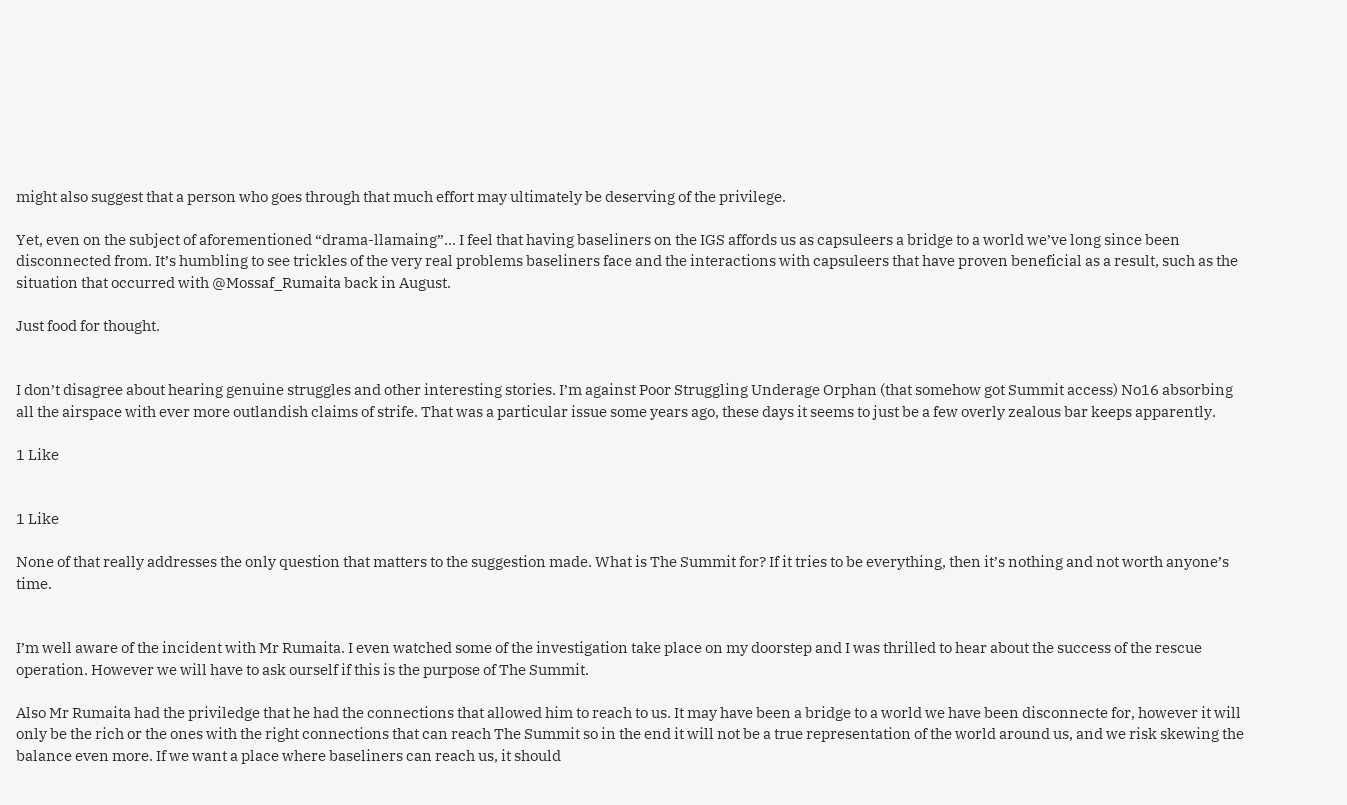might also suggest that a person who goes through that much effort may ultimately be deserving of the privilege.

Yet, even on the subject of aforementioned “drama-llamaing”… I feel that having baseliners on the IGS affords us as capsuleers a bridge to a world we’ve long since been disconnected from. It’s humbling to see trickles of the very real problems baseliners face and the interactions with capsuleers that have proven beneficial as a result, such as the situation that occurred with @Mossaf_Rumaita back in August.

Just food for thought.


I don’t disagree about hearing genuine struggles and other interesting stories. I’m against Poor Struggling Underage Orphan (that somehow got Summit access) No16 absorbing all the airspace with ever more outlandish claims of strife. That was a particular issue some years ago, these days it seems to just be a few overly zealous bar keeps apparently.

1 Like


1 Like

None of that really addresses the only question that matters to the suggestion made. What is The Summit for? If it tries to be everything, then it’s nothing and not worth anyone’s time.


I’m well aware of the incident with Mr Rumaita. I even watched some of the investigation take place on my doorstep and I was thrilled to hear about the success of the rescue operation. However we will have to ask ourself if this is the purpose of The Summit.

Also Mr Rumaita had the priviledge that he had the connections that allowed him to reach to us. It may have been a bridge to a world we have been disconnecte for, however it will only be the rich or the ones with the right connections that can reach The Summit so in the end it will not be a true representation of the world around us, and we risk skewing the balance even more. If we want a place where baseliners can reach us, it should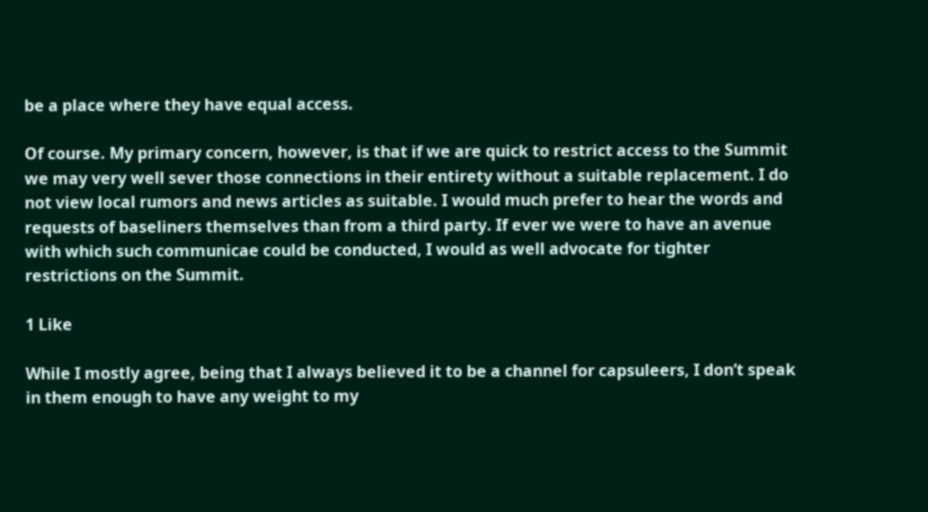be a place where they have equal access.

Of course. My primary concern, however, is that if we are quick to restrict access to the Summit we may very well sever those connections in their entirety without a suitable replacement. I do not view local rumors and news articles as suitable. I would much prefer to hear the words and requests of baseliners themselves than from a third party. If ever we were to have an avenue with which such communicae could be conducted, I would as well advocate for tighter restrictions on the Summit.

1 Like

While I mostly agree, being that I always believed it to be a channel for capsuleers, I don’t speak in them enough to have any weight to my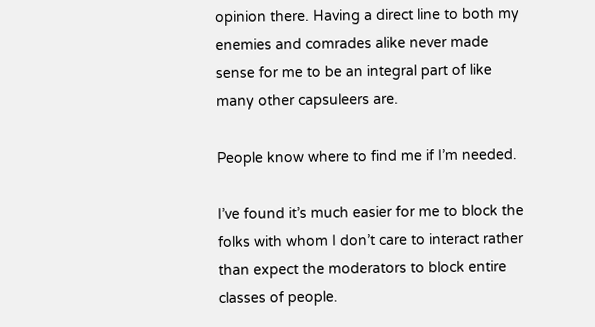opinion there. Having a direct line to both my enemies and comrades alike never made sense for me to be an integral part of like many other capsuleers are.

People know where to find me if I’m needed.

I’ve found it’s much easier for me to block the folks with whom I don’t care to interact rather than expect the moderators to block entire classes of people.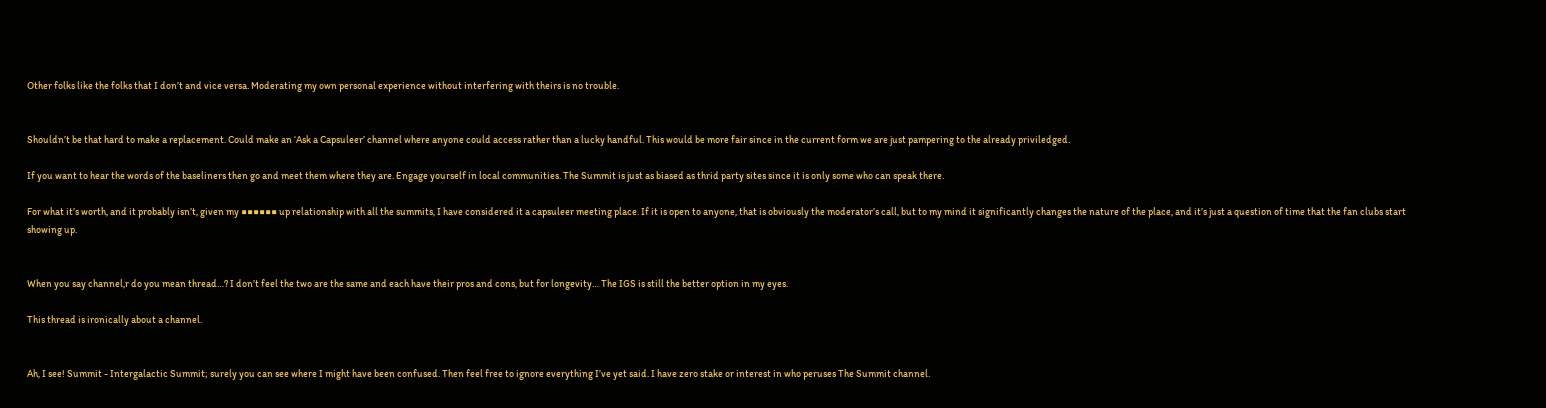Other folks like the folks that I don’t and vice versa. Moderating my own personal experience without interfering with theirs is no trouble.


Shouldn’t be that hard to make a replacement. Could make an ‘Ask a Capsuleer’ channel where anyone could access rather than a lucky handful. This would be more fair since in the current form we are just pampering to the already priviledged.

If you want to hear the words of the baseliners then go and meet them where they are. Engage yourself in local communities. The Summit is just as biased as thrid party sites since it is only some who can speak there.

For what it’s worth, and it probably isn’t, given my ■■■■■■ up relationship with all the summits, I have considered it a capsuleer meeting place. If it is open to anyone, that is obviously the moderator’s call, but to my mind it significantly changes the nature of the place, and it’s just a question of time that the fan clubs start showing up.


When you say channel,r do you mean thread…? I don’t feel the two are the same and each have their pros and cons, but for longevity… The IGS is still the better option in my eyes.

This thread is ironically about a channel.


Ah, I see! Summit - Intergalactic Summit; surely you can see where I might have been confused. Then feel free to ignore everything I’ve yet said. I have zero stake or interest in who peruses The Summit channel.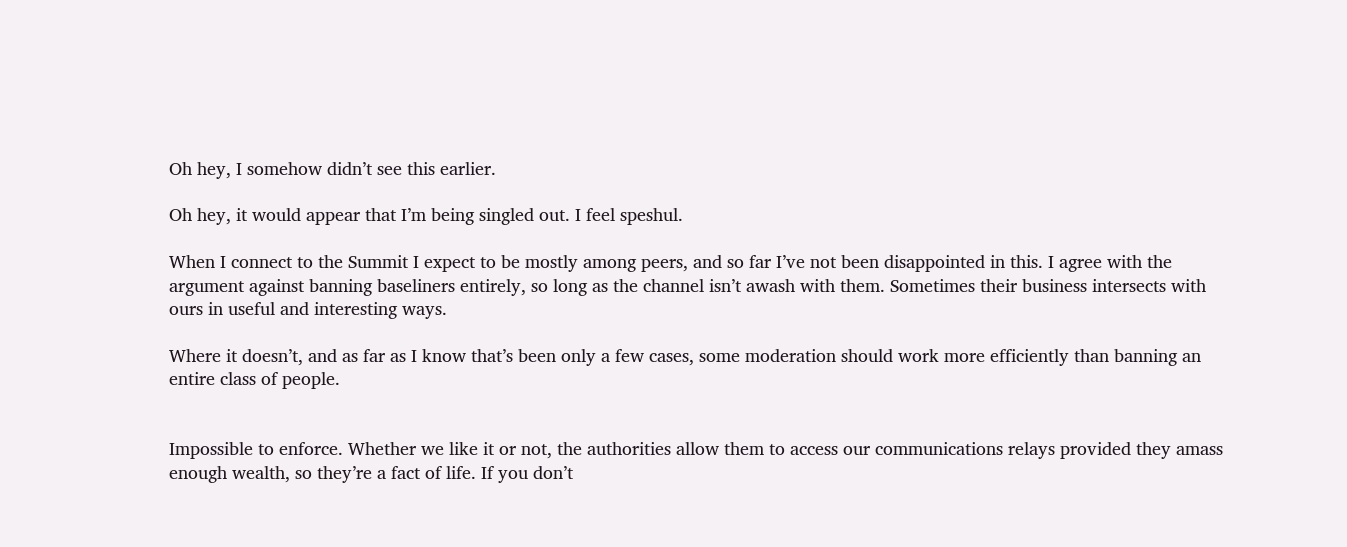Oh hey, I somehow didn’t see this earlier.

Oh hey, it would appear that I’m being singled out. I feel speshul.

When I connect to the Summit I expect to be mostly among peers, and so far I’ve not been disappointed in this. I agree with the argument against banning baseliners entirely, so long as the channel isn’t awash with them. Sometimes their business intersects with ours in useful and interesting ways.

Where it doesn’t, and as far as I know that’s been only a few cases, some moderation should work more efficiently than banning an entire class of people.


Impossible to enforce. Whether we like it or not, the authorities allow them to access our communications relays provided they amass enough wealth, so they’re a fact of life. If you don’t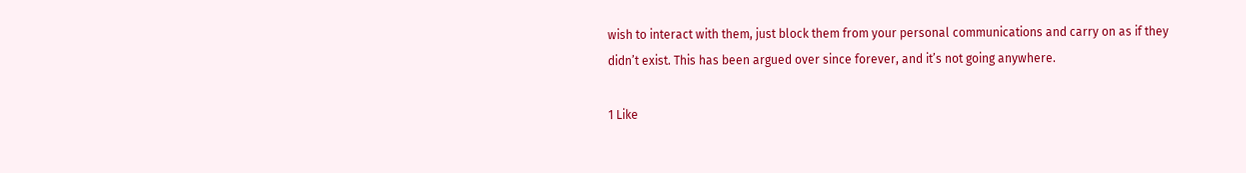wish to interact with them, just block them from your personal communications and carry on as if they didn’t exist. This has been argued over since forever, and it’s not going anywhere.

1 Like